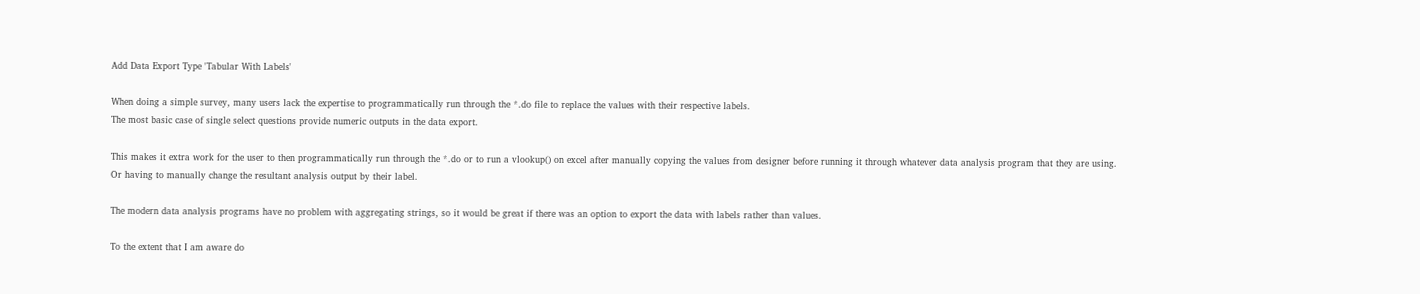Add Data Export Type 'Tabular With Labels'

When doing a simple survey, many users lack the expertise to programmatically run through the *.do file to replace the values with their respective labels.
The most basic case of single select questions provide numeric outputs in the data export.

This makes it extra work for the user to then programmatically run through the *.do or to run a vlookup() on excel after manually copying the values from designer before running it through whatever data analysis program that they are using.
Or having to manually change the resultant analysis output by their label.

The modern data analysis programs have no problem with aggregating strings, so it would be great if there was an option to export the data with labels rather than values.

To the extent that I am aware do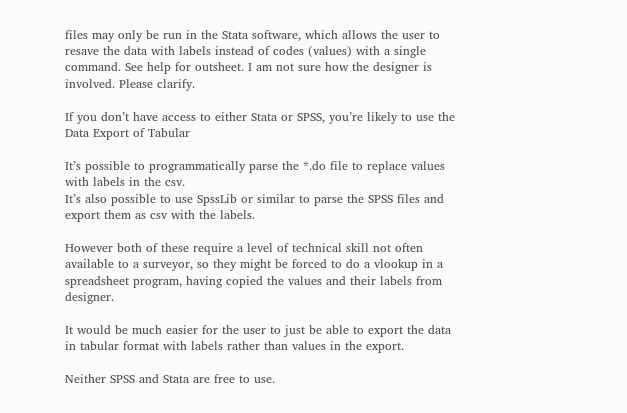files may only be run in the Stata software, which allows the user to resave the data with labels instead of codes (values) with a single command. See help for outsheet. I am not sure how the designer is involved. Please clarify.

If you don’t have access to either Stata or SPSS, you’re likely to use the Data Export of Tabular

It’s possible to programmatically parse the *.do file to replace values with labels in the csv.
It’s also possible to use SpssLib or similar to parse the SPSS files and export them as csv with the labels.

However both of these require a level of technical skill not often available to a surveyor, so they might be forced to do a vlookup in a spreadsheet program, having copied the values and their labels from designer.

It would be much easier for the user to just be able to export the data in tabular format with labels rather than values in the export.

Neither SPSS and Stata are free to use.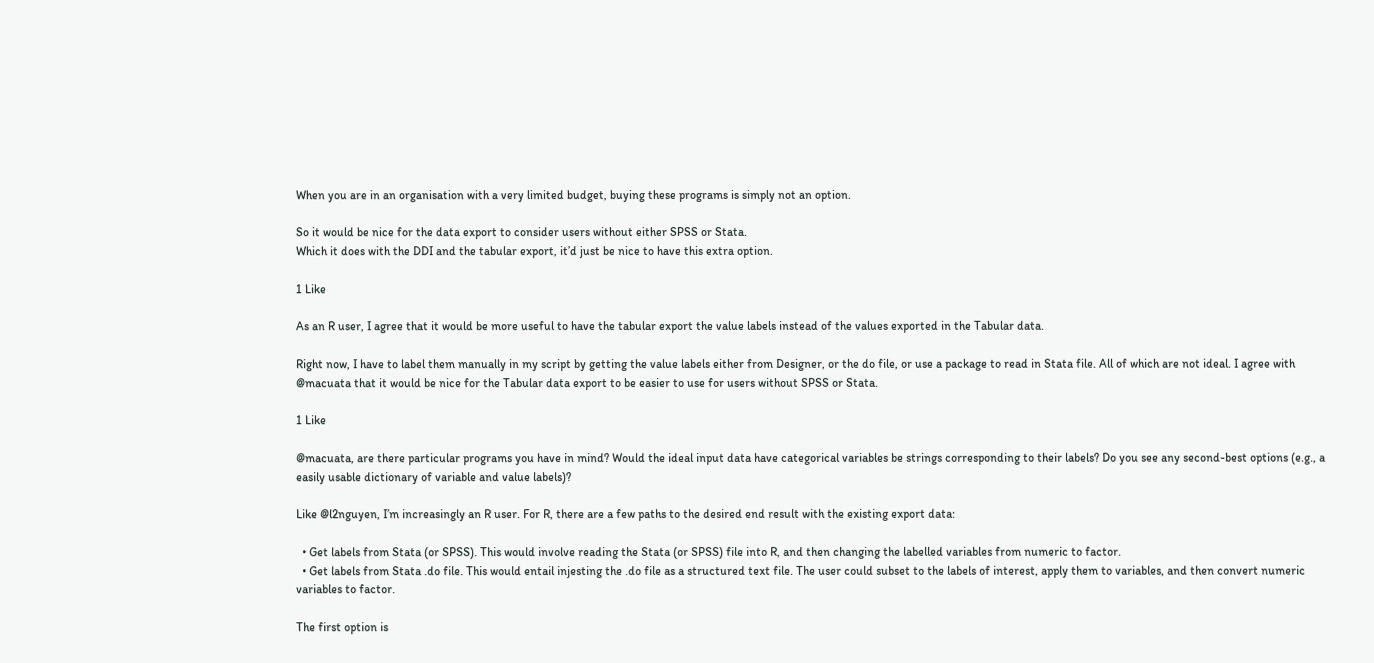When you are in an organisation with a very limited budget, buying these programs is simply not an option.

So it would be nice for the data export to consider users without either SPSS or Stata.
Which it does with the DDI and the tabular export, it’d just be nice to have this extra option.

1 Like

As an R user, I agree that it would be more useful to have the tabular export the value labels instead of the values exported in the Tabular data.

Right now, I have to label them manually in my script by getting the value labels either from Designer, or the do file, or use a package to read in Stata file. All of which are not ideal. I agree with @macuata that it would be nice for the Tabular data export to be easier to use for users without SPSS or Stata.

1 Like

@macuata, are there particular programs you have in mind? Would the ideal input data have categorical variables be strings corresponding to their labels? Do you see any second-best options (e.g., a easily usable dictionary of variable and value labels)?

Like @l2nguyen, I’m increasingly an R user. For R, there are a few paths to the desired end result with the existing export data:

  • Get labels from Stata (or SPSS). This would involve reading the Stata (or SPSS) file into R, and then changing the labelled variables from numeric to factor.
  • Get labels from Stata .do file. This would entail injesting the .do file as a structured text file. The user could subset to the labels of interest, apply them to variables, and then convert numeric variables to factor.

The first option is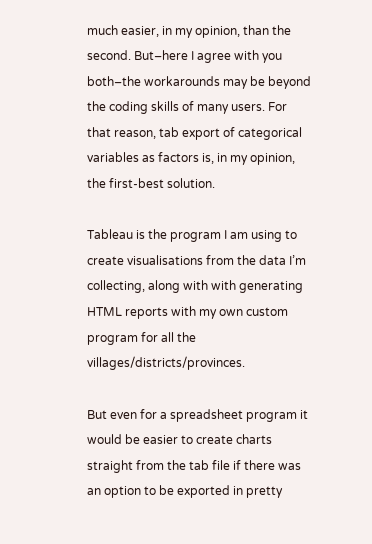much easier, in my opinion, than the second. But–here I agree with you both–the workarounds may be beyond the coding skills of many users. For that reason, tab export of categorical variables as factors is, in my opinion, the first-best solution.

Tableau is the program I am using to create visualisations from the data I’m collecting, along with with generating HTML reports with my own custom program for all the villages/districts/provinces.

But even for a spreadsheet program it would be easier to create charts straight from the tab file if there was an option to be exported in pretty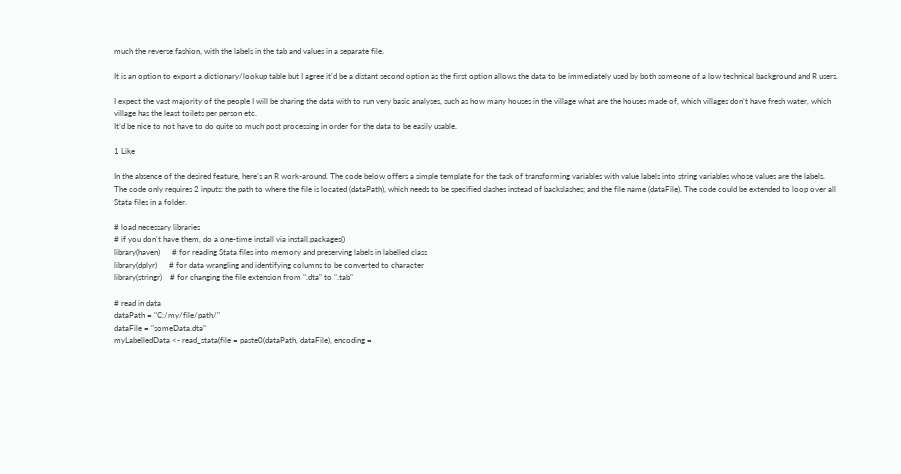much the reverse fashion, with the labels in the tab and values in a separate file.

It is an option to export a dictionary/lookup table but I agree it’d be a distant second option as the first option allows the data to be immediately used by both someone of a low technical background and R users.

I expect the vast majority of the people I will be sharing the data with to run very basic analyses, such as how many houses in the village what are the houses made of, which villages don’t have fresh water, which village has the least toilets per person etc.
It’d be nice to not have to do quite so much post processing in order for the data to be easily usable.

1 Like

In the absence of the desired feature, here’s an R work-around. The code below offers a simple template for the task of transforming variables with value labels into string variables whose values are the labels. The code only requires 2 inputs: the path to where the file is located (dataPath), which needs to be specified slashes instead of backslashes; and the file name (dataFile). The code could be extended to loop over all Stata files in a folder.

# load necessary libraries
# if you don't have them, do a one-time install via install.packages()
library(haven)      # for reading Stata files into memory and preserving labels in labelled class
library(dplyr)      # for data wrangling and identifying columns to be converted to character
library(stringr)    # for changing the file extension from ".dta" to ".tab"

# read in data
dataPath = "C:/my/file/path/"
dataFile = "someData.dta"
myLabelledData <- read_stata(file = paste0(dataPath, dataFile), encoding =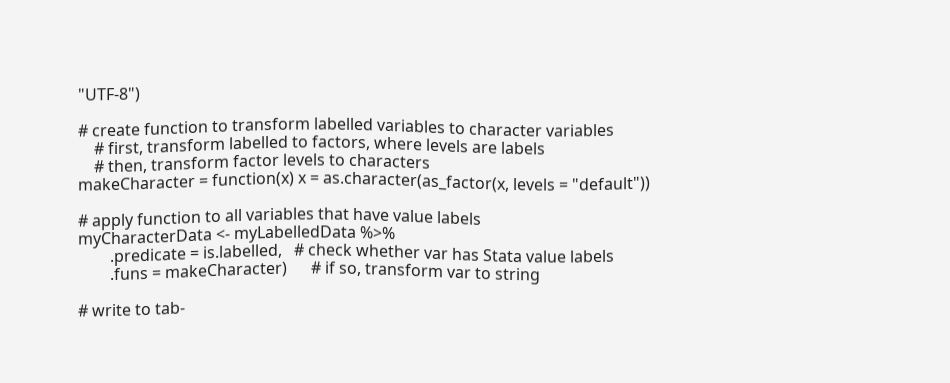"UTF-8")

# create function to transform labelled variables to character variables
    # first, transform labelled to factors, where levels are labels
    # then, transform factor levels to characters
makeCharacter = function(x) x = as.character(as_factor(x, levels = "default"))

# apply function to all variables that have value labels
myCharacterData <- myLabelledData %>%
        .predicate = is.labelled,   # check whether var has Stata value labels
        .funs = makeCharacter)      # if so, transform var to string

# write to tab-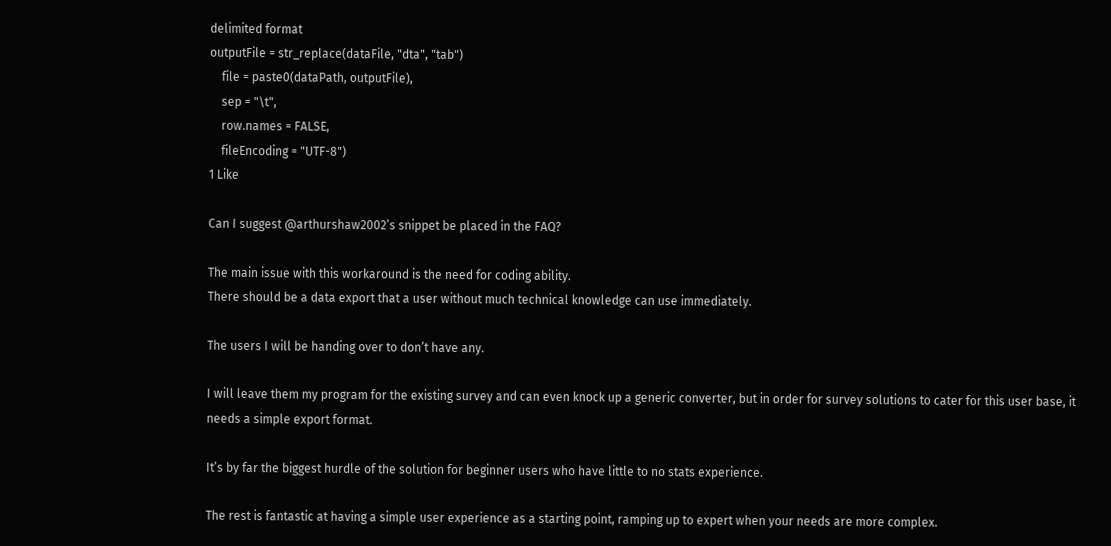delimited format
outputFile = str_replace(dataFile, "dta", "tab")
    file = paste0(dataPath, outputFile),
    sep = "\t",
    row.names = FALSE,
    fileEncoding = "UTF-8")
1 Like

Can I suggest @arthurshaw2002’s snippet be placed in the FAQ?

The main issue with this workaround is the need for coding ability.
There should be a data export that a user without much technical knowledge can use immediately.

The users I will be handing over to don’t have any.

I will leave them my program for the existing survey and can even knock up a generic converter, but in order for survey solutions to cater for this user base, it needs a simple export format.

It’s by far the biggest hurdle of the solution for beginner users who have little to no stats experience.

The rest is fantastic at having a simple user experience as a starting point, ramping up to expert when your needs are more complex.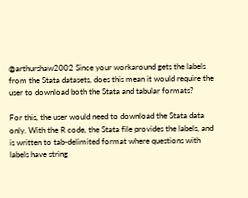@arthurshaw2002 Since your workaround gets the labels from the Stata datasets, does this mean it would require the user to download both the Stata and tabular formats?

For this, the user would need to download the Stata data only. With the R code, the Stata file provides the labels, and is written to tab-delimited format where questions with labels have string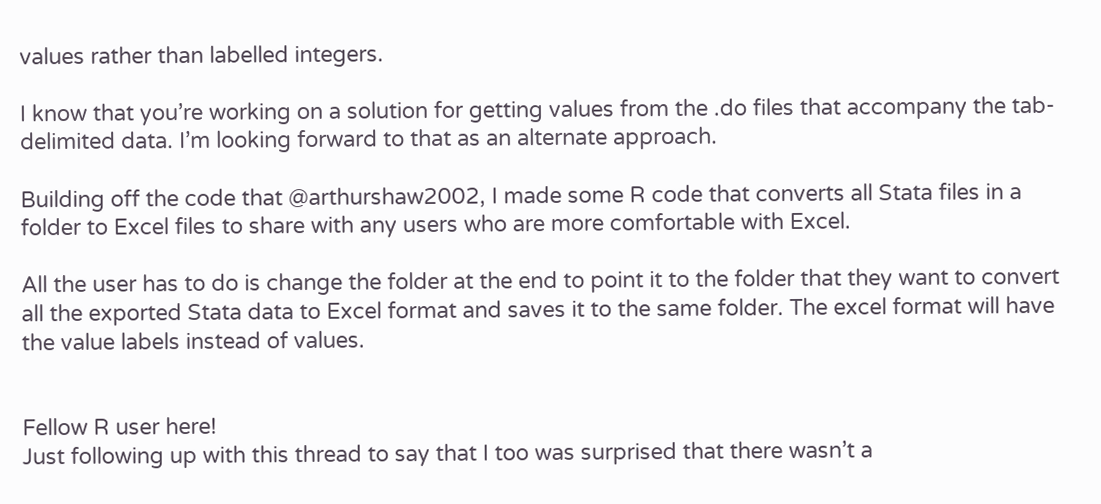values rather than labelled integers.

I know that you’re working on a solution for getting values from the .do files that accompany the tab-delimited data. I’m looking forward to that as an alternate approach.

Building off the code that @arthurshaw2002, I made some R code that converts all Stata files in a folder to Excel files to share with any users who are more comfortable with Excel.

All the user has to do is change the folder at the end to point it to the folder that they want to convert all the exported Stata data to Excel format and saves it to the same folder. The excel format will have the value labels instead of values.


Fellow R user here!
Just following up with this thread to say that I too was surprised that there wasn’t a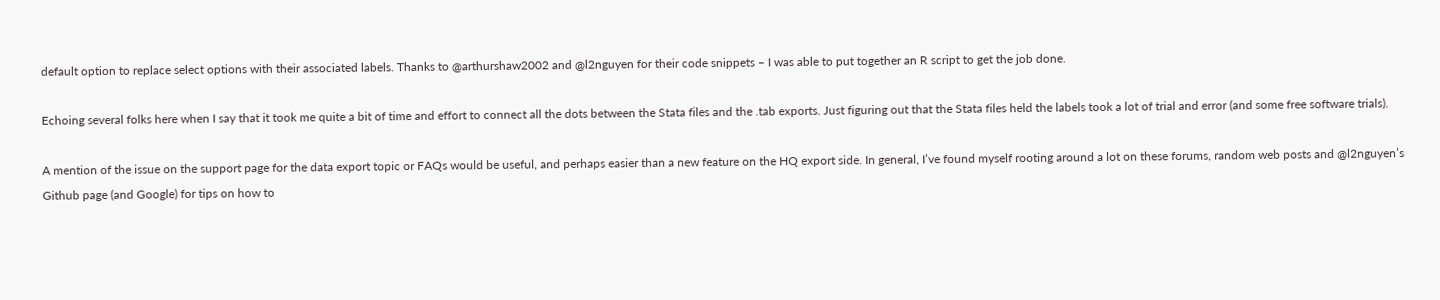default option to replace select options with their associated labels. Thanks to @arthurshaw2002 and @l2nguyen for their code snippets – I was able to put together an R script to get the job done.

Echoing several folks here when I say that it took me quite a bit of time and effort to connect all the dots between the Stata files and the .tab exports. Just figuring out that the Stata files held the labels took a lot of trial and error (and some free software trials).

A mention of the issue on the support page for the data export topic or FAQs would be useful, and perhaps easier than a new feature on the HQ export side. In general, I’ve found myself rooting around a lot on these forums, random web posts and @l2nguyen’s Github page (and Google) for tips on how to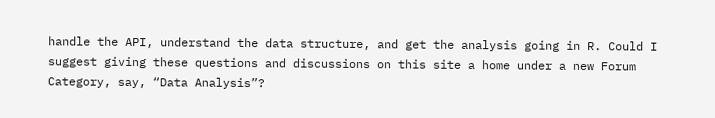handle the API, understand the data structure, and get the analysis going in R. Could I suggest giving these questions and discussions on this site a home under a new Forum Category, say, “Data Analysis”?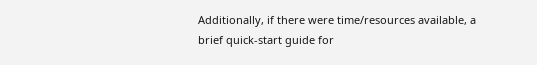Additionally, if there were time/resources available, a brief quick-start guide for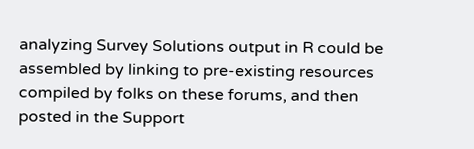analyzing Survey Solutions output in R could be assembled by linking to pre-existing resources compiled by folks on these forums, and then posted in the Support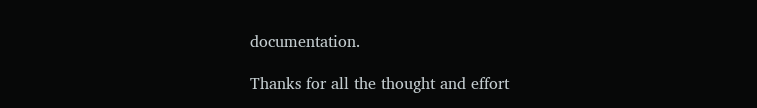documentation.

Thanks for all the thought and effort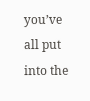you’ve all put into the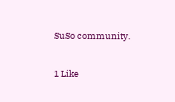SuSo community.

1 Like